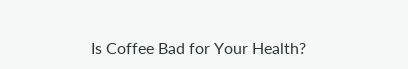Is Coffee Bad for Your Health?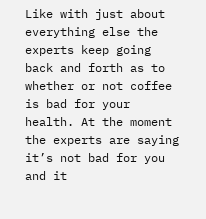Like with just about everything else the experts keep going back and forth as to whether or not coffee is bad for your health. At the moment the experts are saying it’s not bad for you and it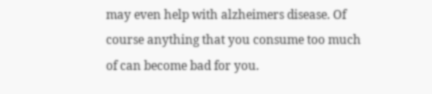may even help with alzheimers disease. Of course anything that you consume too much of can become bad for you.